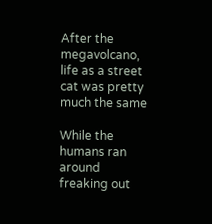After the megavolcano, life as a street cat was pretty much the same

While the humans ran around freaking out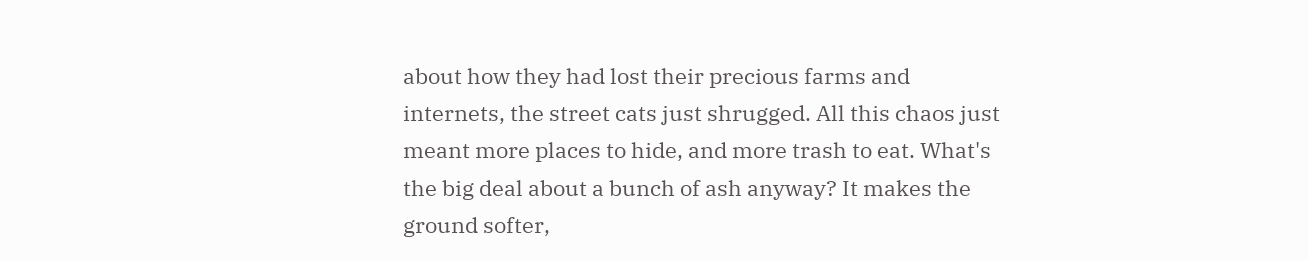about how they had lost their precious farms and internets, the street cats just shrugged. All this chaos just meant more places to hide, and more trash to eat. What's the big deal about a bunch of ash anyway? It makes the ground softer,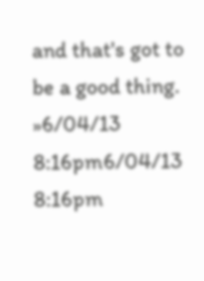and that's got to be a good thing. »6/04/13 8:16pm6/04/13 8:16pm